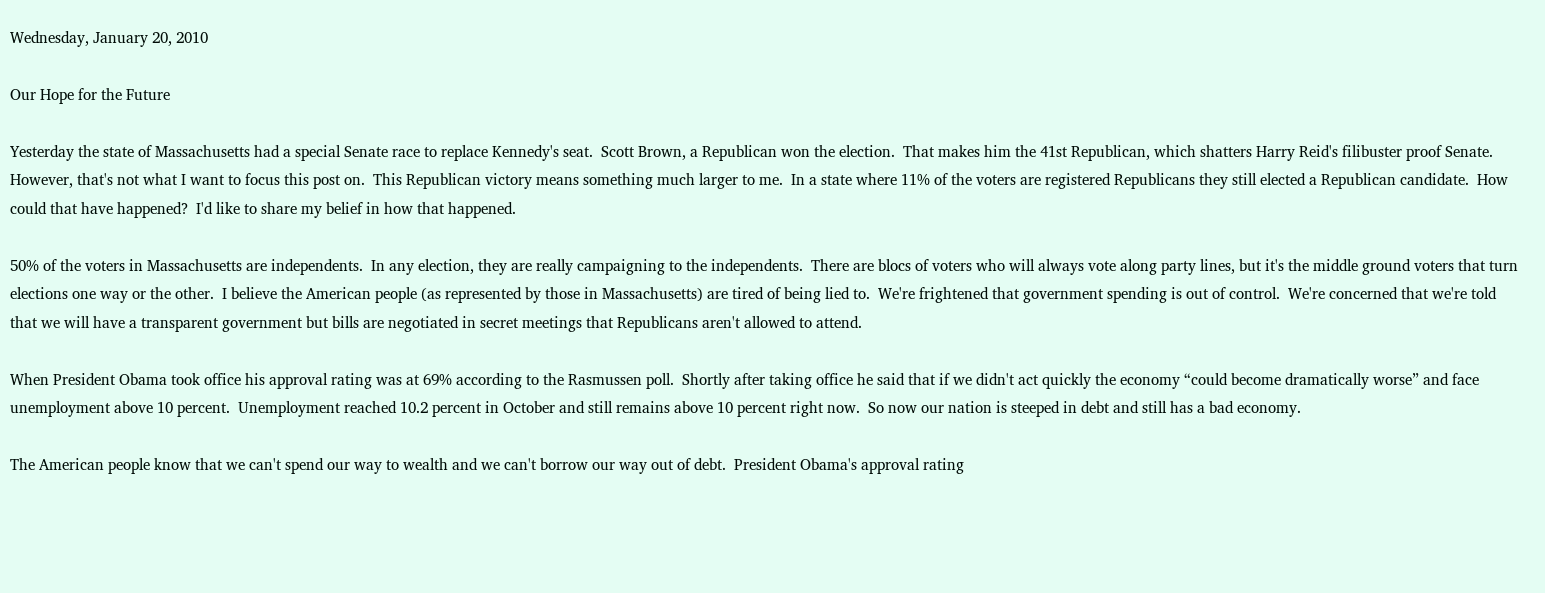Wednesday, January 20, 2010

Our Hope for the Future

Yesterday the state of Massachusetts had a special Senate race to replace Kennedy's seat.  Scott Brown, a Republican won the election.  That makes him the 41st Republican, which shatters Harry Reid's filibuster proof Senate.  However, that's not what I want to focus this post on.  This Republican victory means something much larger to me.  In a state where 11% of the voters are registered Republicans they still elected a Republican candidate.  How could that have happened?  I'd like to share my belief in how that happened.

50% of the voters in Massachusetts are independents.  In any election, they are really campaigning to the independents.  There are blocs of voters who will always vote along party lines, but it's the middle ground voters that turn elections one way or the other.  I believe the American people (as represented by those in Massachusetts) are tired of being lied to.  We're frightened that government spending is out of control.  We're concerned that we're told that we will have a transparent government but bills are negotiated in secret meetings that Republicans aren't allowed to attend.

When President Obama took office his approval rating was at 69% according to the Rasmussen poll.  Shortly after taking office he said that if we didn't act quickly the economy “could become dramatically worse” and face unemployment above 10 percent.  Unemployment reached 10.2 percent in October and still remains above 10 percent right now.  So now our nation is steeped in debt and still has a bad economy.

The American people know that we can't spend our way to wealth and we can't borrow our way out of debt.  President Obama's approval rating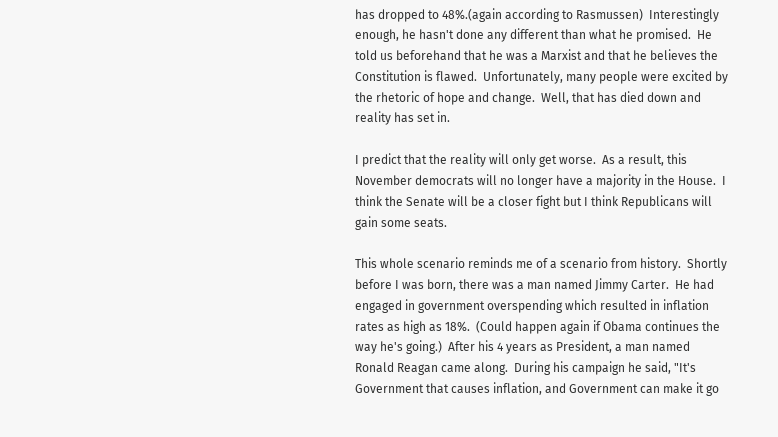has dropped to 48%.(again according to Rasmussen)  Interestingly enough, he hasn't done any different than what he promised.  He told us beforehand that he was a Marxist and that he believes the Constitution is flawed.  Unfortunately, many people were excited by the rhetoric of hope and change.  Well, that has died down and reality has set in.

I predict that the reality will only get worse.  As a result, this November democrats will no longer have a majority in the House.  I think the Senate will be a closer fight but I think Republicans will gain some seats.

This whole scenario reminds me of a scenario from history.  Shortly before I was born, there was a man named Jimmy Carter.  He had engaged in government overspending which resulted in inflation rates as high as 18%.  (Could happen again if Obama continues the way he's going.)  After his 4 years as President, a man named Ronald Reagan came along.  During his campaign he said, "It's Government that causes inflation, and Government can make it go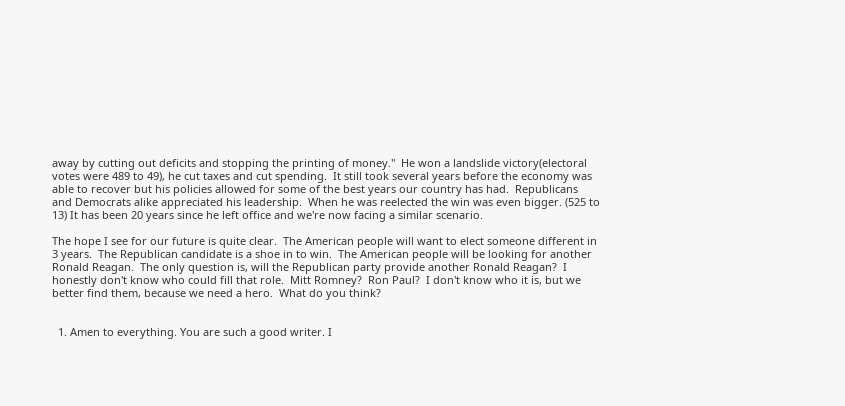away by cutting out deficits and stopping the printing of money."  He won a landslide victory(electoral votes were 489 to 49), he cut taxes and cut spending.  It still took several years before the economy was able to recover but his policies allowed for some of the best years our country has had.  Republicans and Democrats alike appreciated his leadership.  When he was reelected the win was even bigger. (525 to 13) It has been 20 years since he left office and we're now facing a similar scenario.

The hope I see for our future is quite clear.  The American people will want to elect someone different in 3 years.  The Republican candidate is a shoe in to win.  The American people will be looking for another Ronald Reagan.  The only question is, will the Republican party provide another Ronald Reagan?  I honestly don't know who could fill that role.  Mitt Romney?  Ron Paul?  I don't know who it is, but we better find them, because we need a hero.  What do you think?


  1. Amen to everything. You are such a good writer. I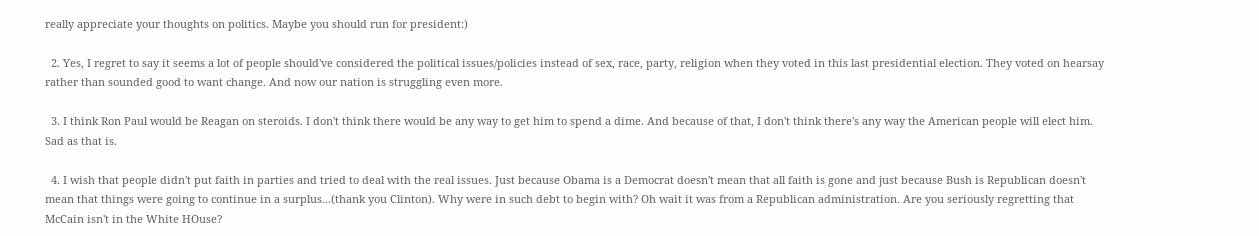really appreciate your thoughts on politics. Maybe you should run for president:)

  2. Yes, I regret to say it seems a lot of people should've considered the political issues/policies instead of sex, race, party, religion when they voted in this last presidential election. They voted on hearsay rather than sounded good to want change. And now our nation is struggling even more.

  3. I think Ron Paul would be Reagan on steroids. I don't think there would be any way to get him to spend a dime. And because of that, I don't think there's any way the American people will elect him. Sad as that is.

  4. I wish that people didn't put faith in parties and tried to deal with the real issues. Just because Obama is a Democrat doesn't mean that all faith is gone and just because Bush is Republican doesn't mean that things were going to continue in a surplus...(thank you Clinton). Why were in such debt to begin with? Oh wait it was from a Republican administration. Are you seriously regretting that McCain isn't in the White HOuse?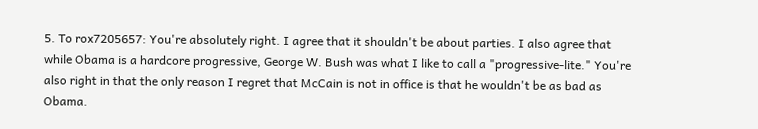5. To rox7205657: You're absolutely right. I agree that it shouldn't be about parties. I also agree that while Obama is a hardcore progressive, George W. Bush was what I like to call a "progressive-lite." You're also right in that the only reason I regret that McCain is not in office is that he wouldn't be as bad as Obama.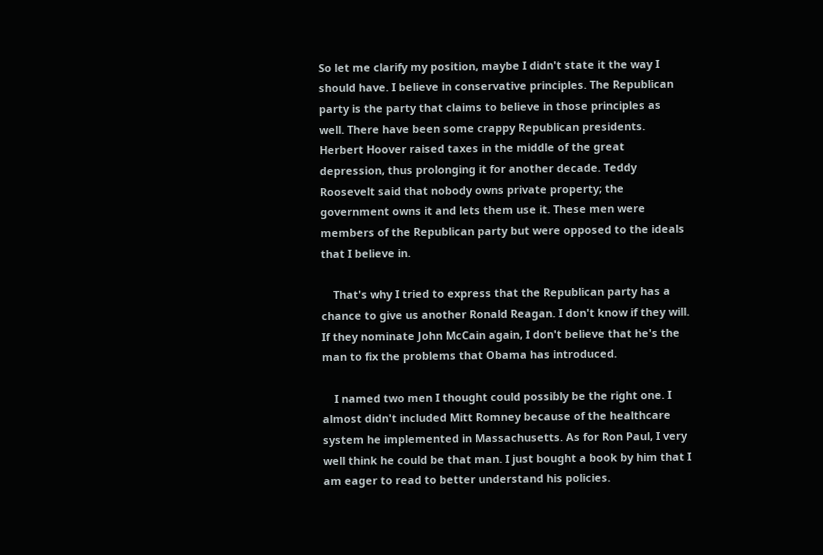So let me clarify my position, maybe I didn't state it the way I should have. I believe in conservative principles. The Republican party is the party that claims to believe in those principles as well. There have been some crappy Republican presidents. Herbert Hoover raised taxes in the middle of the great depression, thus prolonging it for another decade. Teddy Roosevelt said that nobody owns private property; the government owns it and lets them use it. These men were members of the Republican party but were opposed to the ideals that I believe in.

    That's why I tried to express that the Republican party has a chance to give us another Ronald Reagan. I don't know if they will. If they nominate John McCain again, I don't believe that he's the man to fix the problems that Obama has introduced.

    I named two men I thought could possibly be the right one. I almost didn't included Mitt Romney because of the healthcare system he implemented in Massachusetts. As for Ron Paul, I very well think he could be that man. I just bought a book by him that I am eager to read to better understand his policies.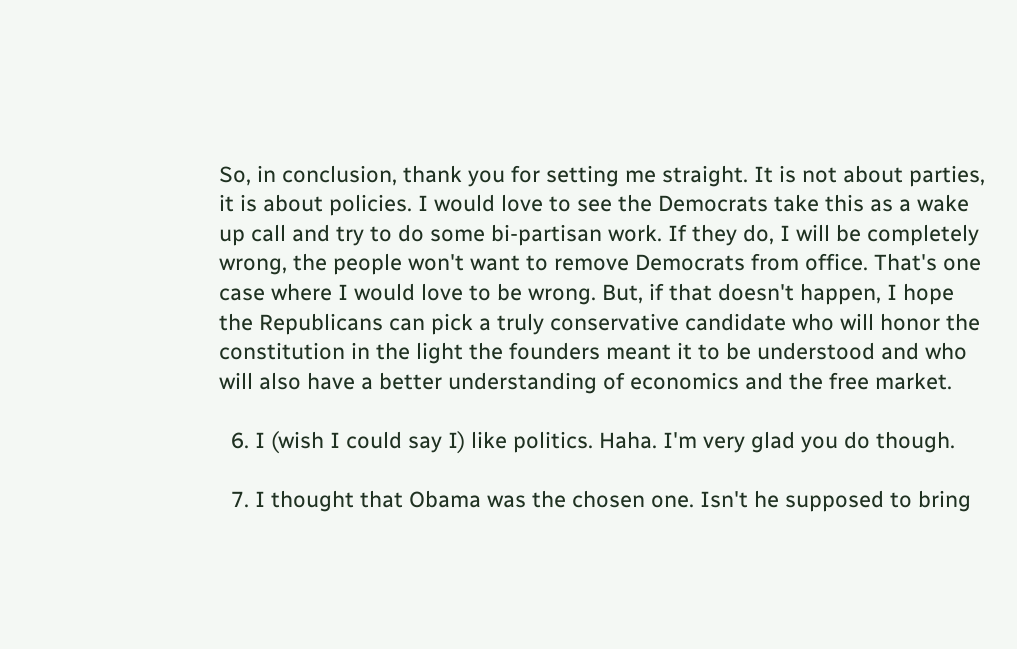So, in conclusion, thank you for setting me straight. It is not about parties, it is about policies. I would love to see the Democrats take this as a wake up call and try to do some bi-partisan work. If they do, I will be completely wrong, the people won't want to remove Democrats from office. That's one case where I would love to be wrong. But, if that doesn't happen, I hope the Republicans can pick a truly conservative candidate who will honor the constitution in the light the founders meant it to be understood and who will also have a better understanding of economics and the free market.

  6. I (wish I could say I) like politics. Haha. I'm very glad you do though.

  7. I thought that Obama was the chosen one. Isn't he supposed to bring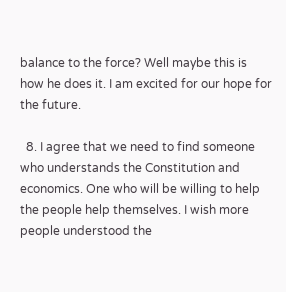balance to the force? Well maybe this is how he does it. I am excited for our hope for the future.

  8. I agree that we need to find someone who understands the Constitution and economics. One who will be willing to help the people help themselves. I wish more people understood the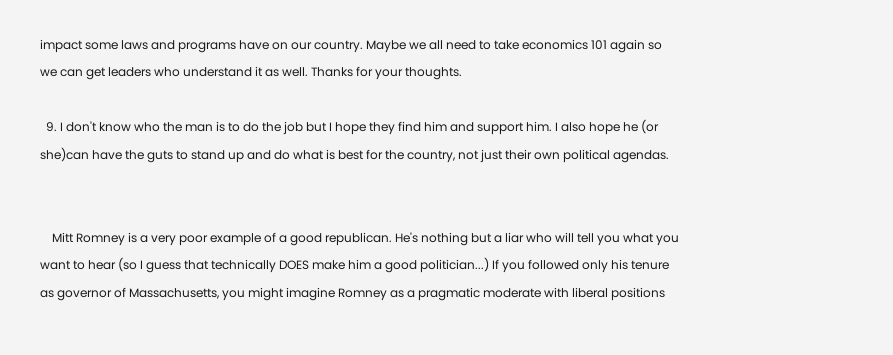impact some laws and programs have on our country. Maybe we all need to take economics 101 again so we can get leaders who understand it as well. Thanks for your thoughts.

  9. I don't know who the man is to do the job but I hope they find him and support him. I also hope he (or she)can have the guts to stand up and do what is best for the country, not just their own political agendas.


    Mitt Romney is a very poor example of a good republican. He's nothing but a liar who will tell you what you want to hear (so I guess that technically DOES make him a good politician...) If you followed only his tenure as governor of Massachusetts, you might imagine Romney as a pragmatic moderate with liberal positions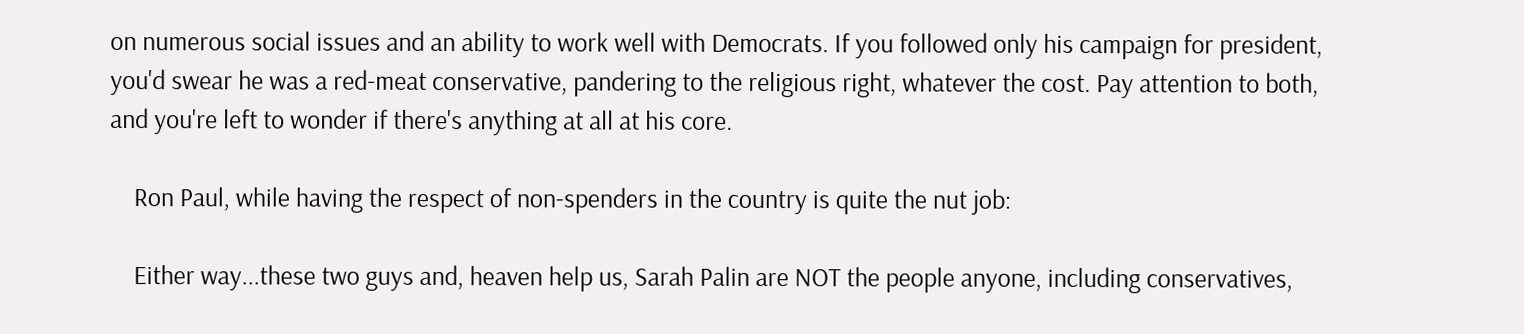on numerous social issues and an ability to work well with Democrats. If you followed only his campaign for president, you'd swear he was a red-meat conservative, pandering to the religious right, whatever the cost. Pay attention to both, and you're left to wonder if there's anything at all at his core.

    Ron Paul, while having the respect of non-spenders in the country is quite the nut job:

    Either way...these two guys and, heaven help us, Sarah Palin are NOT the people anyone, including conservatives,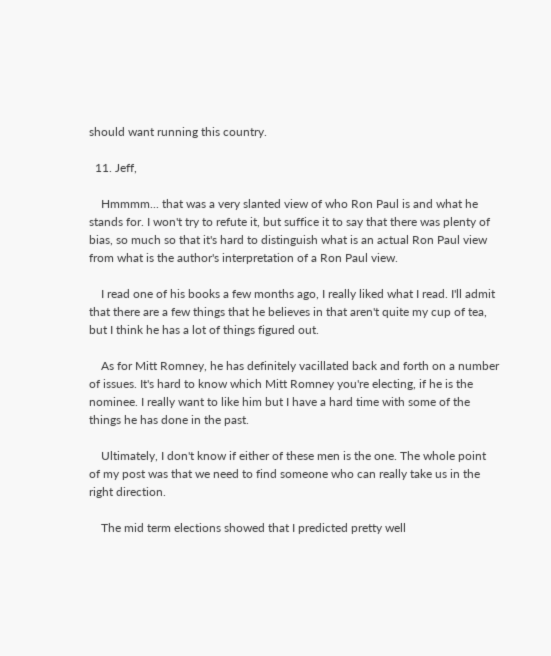should want running this country.

  11. Jeff,

    Hmmmm... that was a very slanted view of who Ron Paul is and what he stands for. I won't try to refute it, but suffice it to say that there was plenty of bias, so much so that it's hard to distinguish what is an actual Ron Paul view from what is the author's interpretation of a Ron Paul view.

    I read one of his books a few months ago, I really liked what I read. I'll admit that there are a few things that he believes in that aren't quite my cup of tea, but I think he has a lot of things figured out.

    As for Mitt Romney, he has definitely vacillated back and forth on a number of issues. It's hard to know which Mitt Romney you're electing, if he is the nominee. I really want to like him but I have a hard time with some of the things he has done in the past.

    Ultimately, I don't know if either of these men is the one. The whole point of my post was that we need to find someone who can really take us in the right direction.

    The mid term elections showed that I predicted pretty well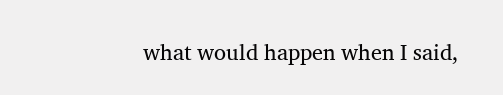what would happen when I said,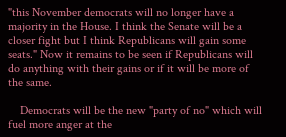"this November democrats will no longer have a majority in the House. I think the Senate will be a closer fight but I think Republicans will gain some seats." Now it remains to be seen if Republicans will do anything with their gains or if it will be more of the same.

    Democrats will be the new "party of no" which will fuel more anger at the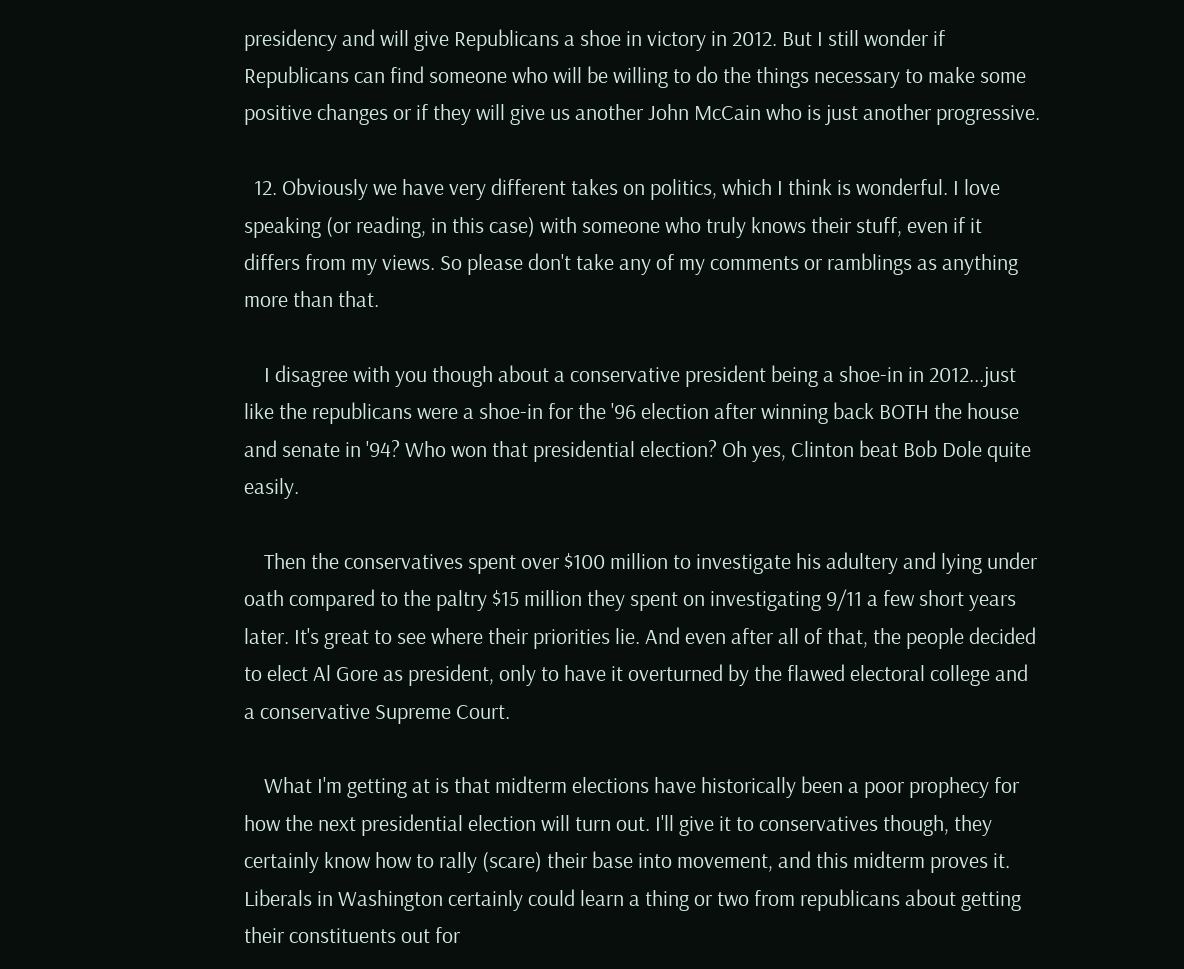presidency and will give Republicans a shoe in victory in 2012. But I still wonder if Republicans can find someone who will be willing to do the things necessary to make some positive changes or if they will give us another John McCain who is just another progressive.

  12. Obviously we have very different takes on politics, which I think is wonderful. I love speaking (or reading, in this case) with someone who truly knows their stuff, even if it differs from my views. So please don't take any of my comments or ramblings as anything more than that.

    I disagree with you though about a conservative president being a shoe-in in 2012...just like the republicans were a shoe-in for the '96 election after winning back BOTH the house and senate in '94? Who won that presidential election? Oh yes, Clinton beat Bob Dole quite easily.

    Then the conservatives spent over $100 million to investigate his adultery and lying under oath compared to the paltry $15 million they spent on investigating 9/11 a few short years later. It's great to see where their priorities lie. And even after all of that, the people decided to elect Al Gore as president, only to have it overturned by the flawed electoral college and a conservative Supreme Court.

    What I'm getting at is that midterm elections have historically been a poor prophecy for how the next presidential election will turn out. I'll give it to conservatives though, they certainly know how to rally (scare) their base into movement, and this midterm proves it. Liberals in Washington certainly could learn a thing or two from republicans about getting their constituents out for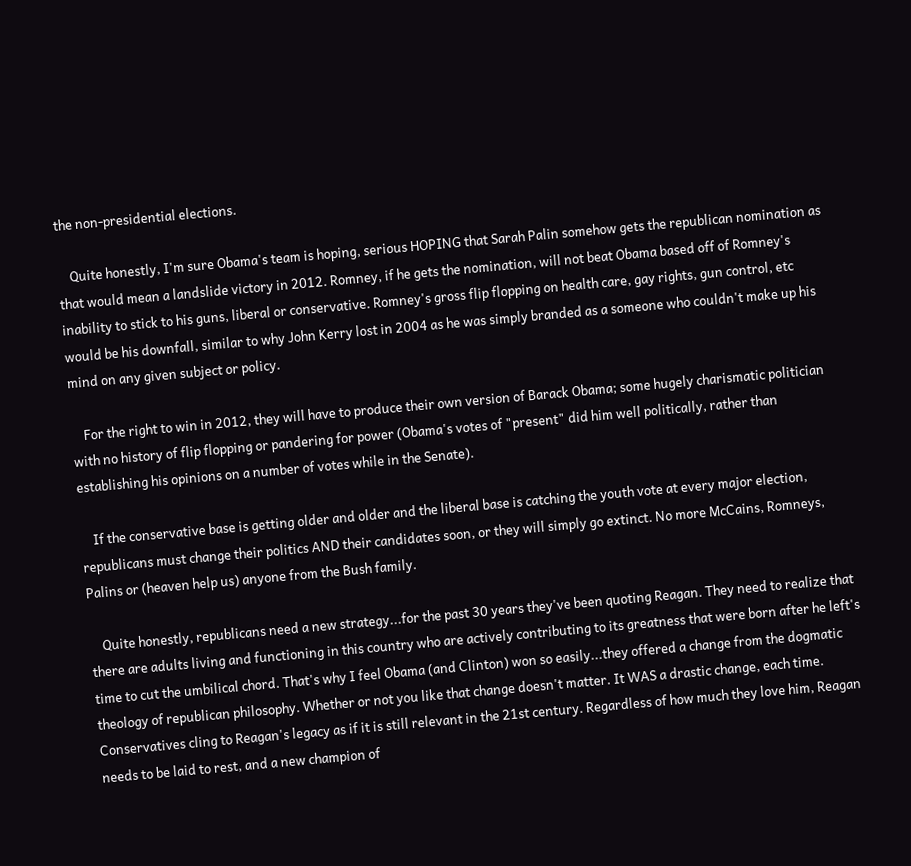the non-presidential elections.

    Quite honestly, I'm sure Obama's team is hoping, serious HOPING that Sarah Palin somehow gets the republican nomination as that would mean a landslide victory in 2012. Romney, if he gets the nomination, will not beat Obama based off of Romney's inability to stick to his guns, liberal or conservative. Romney's gross flip flopping on health care, gay rights, gun control, etc would be his downfall, similar to why John Kerry lost in 2004 as he was simply branded as a someone who couldn't make up his mind on any given subject or policy.

    For the right to win in 2012, they will have to produce their own version of Barack Obama; some hugely charismatic politician with no history of flip flopping or pandering for power (Obama's votes of "present" did him well politically, rather than establishing his opinions on a number of votes while in the Senate).

    If the conservative base is getting older and older and the liberal base is catching the youth vote at every major election, republicans must change their politics AND their candidates soon, or they will simply go extinct. No more McCains, Romneys, Palins or (heaven help us) anyone from the Bush family.

    Quite honestly, republicans need a new strategy...for the past 30 years they've been quoting Reagan. They need to realize that there are adults living and functioning in this country who are actively contributing to its greatness that were born after he left's time to cut the umbilical chord. That's why I feel Obama (and Clinton) won so easily...they offered a change from the dogmatic theology of republican philosophy. Whether or not you like that change doesn't matter. It WAS a drastic change, each time. Conservatives cling to Reagan's legacy as if it is still relevant in the 21st century. Regardless of how much they love him, Reagan needs to be laid to rest, and a new champion of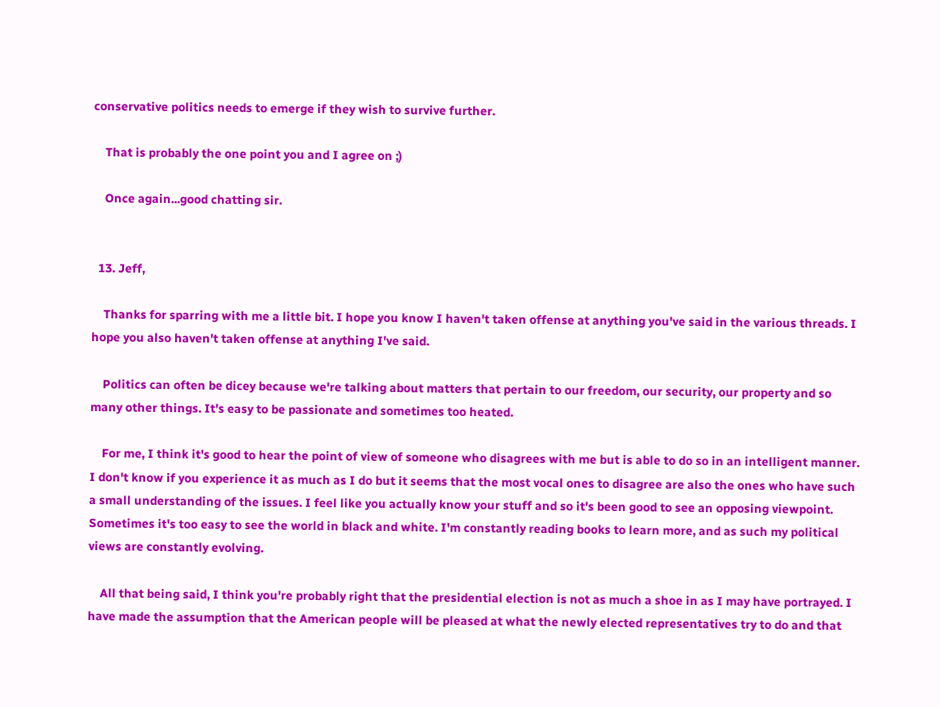conservative politics needs to emerge if they wish to survive further.

    That is probably the one point you and I agree on ;)

    Once again...good chatting sir.


  13. Jeff,

    Thanks for sparring with me a little bit. I hope you know I haven't taken offense at anything you've said in the various threads. I hope you also haven't taken offense at anything I've said.

    Politics can often be dicey because we're talking about matters that pertain to our freedom, our security, our property and so many other things. It's easy to be passionate and sometimes too heated.

    For me, I think it's good to hear the point of view of someone who disagrees with me but is able to do so in an intelligent manner. I don't know if you experience it as much as I do but it seems that the most vocal ones to disagree are also the ones who have such a small understanding of the issues. I feel like you actually know your stuff and so it's been good to see an opposing viewpoint. Sometimes it's too easy to see the world in black and white. I'm constantly reading books to learn more, and as such my political views are constantly evolving.

    All that being said, I think you're probably right that the presidential election is not as much a shoe in as I may have portrayed. I have made the assumption that the American people will be pleased at what the newly elected representatives try to do and that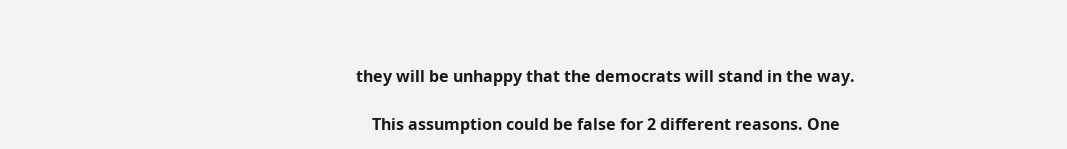they will be unhappy that the democrats will stand in the way.

    This assumption could be false for 2 different reasons. One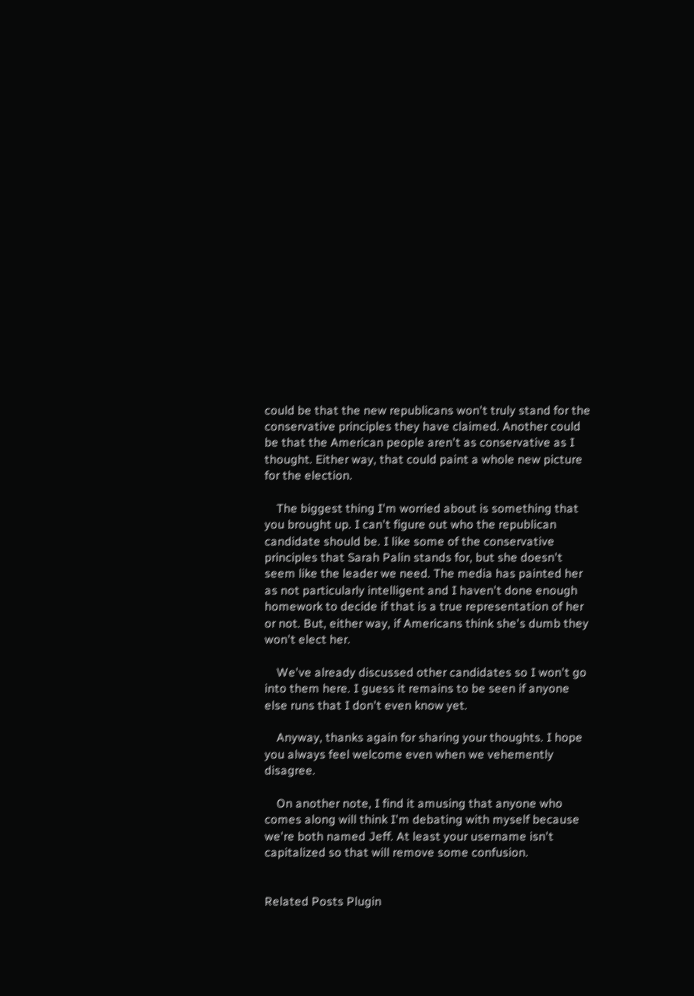could be that the new republicans won't truly stand for the conservative principles they have claimed. Another could be that the American people aren't as conservative as I thought. Either way, that could paint a whole new picture for the election.

    The biggest thing I'm worried about is something that you brought up. I can't figure out who the republican candidate should be. I like some of the conservative principles that Sarah Palin stands for, but she doesn't seem like the leader we need. The media has painted her as not particularly intelligent and I haven't done enough homework to decide if that is a true representation of her or not. But, either way, if Americans think she's dumb they won't elect her.

    We've already discussed other candidates so I won't go into them here. I guess it remains to be seen if anyone else runs that I don't even know yet.

    Anyway, thanks again for sharing your thoughts. I hope you always feel welcome even when we vehemently disagree.

    On another note, I find it amusing that anyone who comes along will think I'm debating with myself because we're both named Jeff. At least your username isn't capitalized so that will remove some confusion.


Related Posts Plugin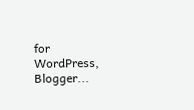for WordPress, Blogger...